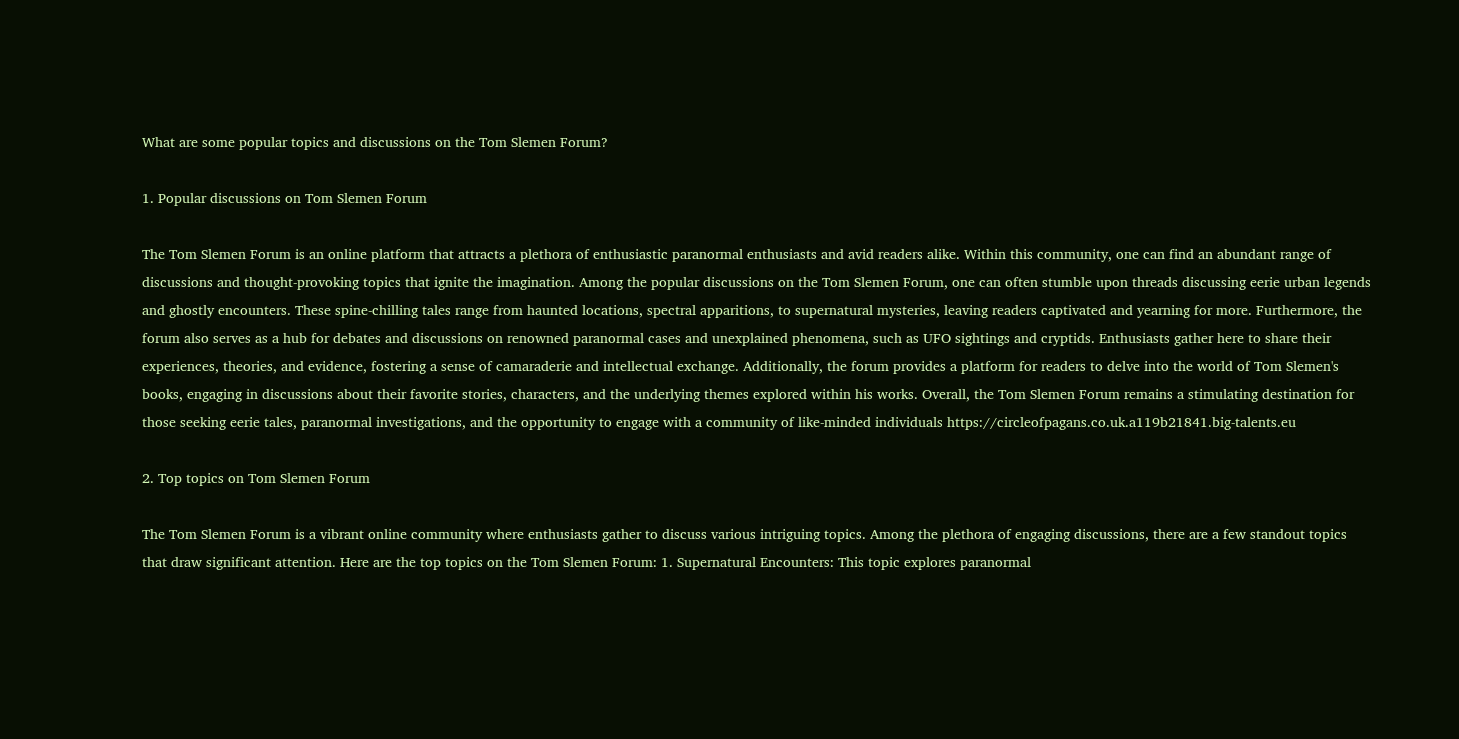What are some popular topics and discussions on the Tom Slemen Forum?

1. Popular discussions on Tom Slemen Forum

The Tom Slemen Forum is an online platform that attracts a plethora of enthusiastic paranormal enthusiasts and avid readers alike. Within this community, one can find an abundant range of discussions and thought-provoking topics that ignite the imagination. Among the popular discussions on the Tom Slemen Forum, one can often stumble upon threads discussing eerie urban legends and ghostly encounters. These spine-chilling tales range from haunted locations, spectral apparitions, to supernatural mysteries, leaving readers captivated and yearning for more. Furthermore, the forum also serves as a hub for debates and discussions on renowned paranormal cases and unexplained phenomena, such as UFO sightings and cryptids. Enthusiasts gather here to share their experiences, theories, and evidence, fostering a sense of camaraderie and intellectual exchange. Additionally, the forum provides a platform for readers to delve into the world of Tom Slemen's books, engaging in discussions about their favorite stories, characters, and the underlying themes explored within his works. Overall, the Tom Slemen Forum remains a stimulating destination for those seeking eerie tales, paranormal investigations, and the opportunity to engage with a community of like-minded individuals https://circleofpagans.co.uk.a119b21841.big-talents.eu

2. Top topics on Tom Slemen Forum

The Tom Slemen Forum is a vibrant online community where enthusiasts gather to discuss various intriguing topics. Among the plethora of engaging discussions, there are a few standout topics that draw significant attention. Here are the top topics on the Tom Slemen Forum: 1. Supernatural Encounters: This topic explores paranormal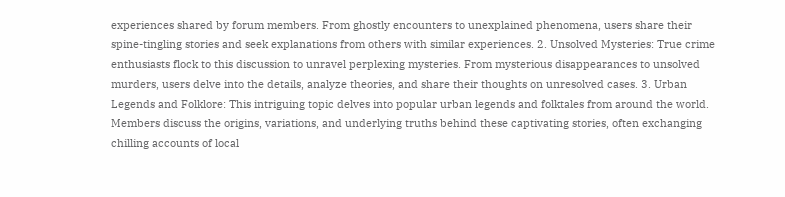experiences shared by forum members. From ghostly encounters to unexplained phenomena, users share their spine-tingling stories and seek explanations from others with similar experiences. 2. Unsolved Mysteries: True crime enthusiasts flock to this discussion to unravel perplexing mysteries. From mysterious disappearances to unsolved murders, users delve into the details, analyze theories, and share their thoughts on unresolved cases. 3. Urban Legends and Folklore: This intriguing topic delves into popular urban legends and folktales from around the world. Members discuss the origins, variations, and underlying truths behind these captivating stories, often exchanging chilling accounts of local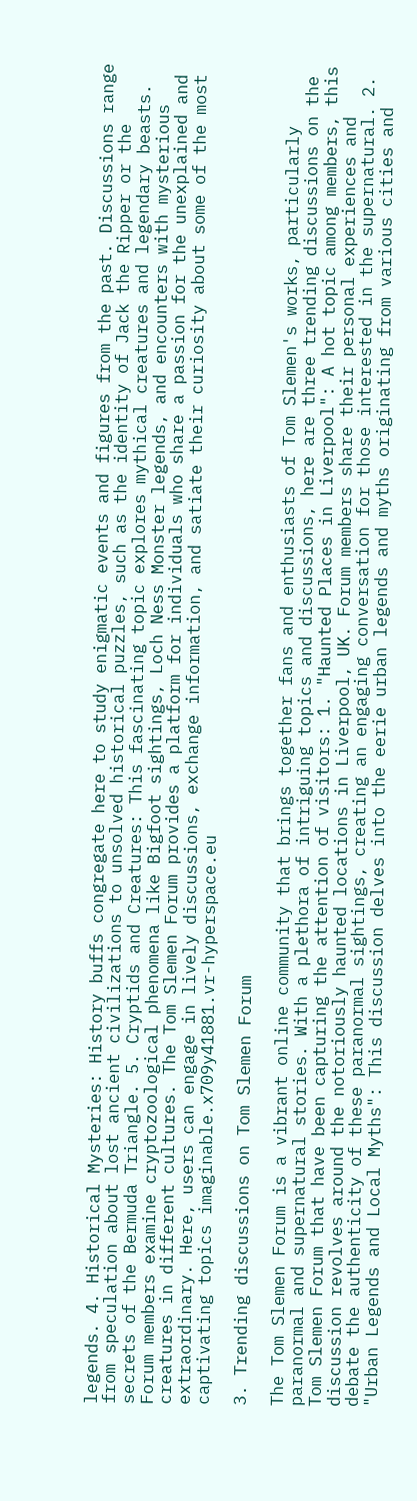legends. 4. Historical Mysteries: History buffs congregate here to study enigmatic events and figures from the past. Discussions range from speculation about lost ancient civilizations to unsolved historical puzzles, such as the identity of Jack the Ripper or the secrets of the Bermuda Triangle. 5. Cryptids and Creatures: This fascinating topic explores mythical creatures and legendary beasts. Forum members examine cryptozoological phenomena like Bigfoot sightings, Loch Ness Monster legends, and encounters with mysterious creatures in different cultures. The Tom Slemen Forum provides a platform for individuals who share a passion for the unexplained and extraordinary. Here, users can engage in lively discussions, exchange information, and satiate their curiosity about some of the most captivating topics imaginable.x709y41881.vr-hyperspace.eu

3. Trending discussions on Tom Slemen Forum

The Tom Slemen Forum is a vibrant online community that brings together fans and enthusiasts of Tom Slemen's works, particularly paranormal and supernatural stories. With a plethora of intriguing topics and discussions, here are three trending discussions on the Tom Slemen Forum that have been capturing the attention of visitors: 1. "Haunted Places in Liverpool": A hot topic among members, this discussion revolves around the notoriously haunted locations in Liverpool, UK. Forum members share their personal experiences and debate the authenticity of these paranormal sightings, creating an engaging conversation for those interested in the supernatural. 2. "Urban Legends and Local Myths": This discussion delves into the eerie urban legends and myths originating from various cities and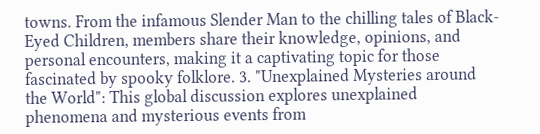towns. From the infamous Slender Man to the chilling tales of Black-Eyed Children, members share their knowledge, opinions, and personal encounters, making it a captivating topic for those fascinated by spooky folklore. 3. "Unexplained Mysteries around the World": This global discussion explores unexplained phenomena and mysterious events from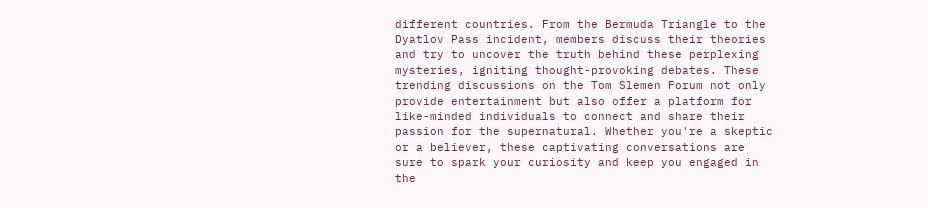different countries. From the Bermuda Triangle to the Dyatlov Pass incident, members discuss their theories and try to uncover the truth behind these perplexing mysteries, igniting thought-provoking debates. These trending discussions on the Tom Slemen Forum not only provide entertainment but also offer a platform for like-minded individuals to connect and share their passion for the supernatural. Whether you're a skeptic or a believer, these captivating conversations are sure to spark your curiosity and keep you engaged in the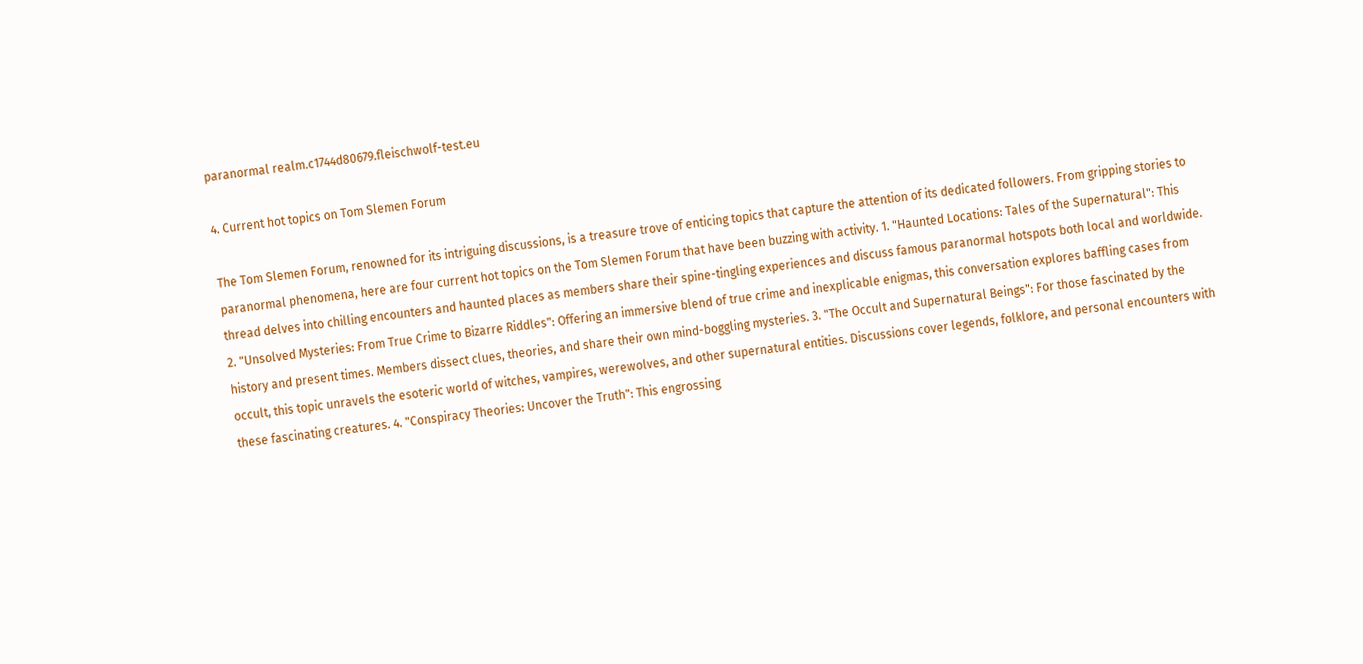paranormal realm.c1744d80679.fleischwolf-test.eu

4. Current hot topics on Tom Slemen Forum

The Tom Slemen Forum, renowned for its intriguing discussions, is a treasure trove of enticing topics that capture the attention of its dedicated followers. From gripping stories to paranormal phenomena, here are four current hot topics on the Tom Slemen Forum that have been buzzing with activity. 1. "Haunted Locations: Tales of the Supernatural": This thread delves into chilling encounters and haunted places as members share their spine-tingling experiences and discuss famous paranormal hotspots both local and worldwide. 2. "Unsolved Mysteries: From True Crime to Bizarre Riddles": Offering an immersive blend of true crime and inexplicable enigmas, this conversation explores baffling cases from history and present times. Members dissect clues, theories, and share their own mind-boggling mysteries. 3. "The Occult and Supernatural Beings": For those fascinated by the occult, this topic unravels the esoteric world of witches, vampires, werewolves, and other supernatural entities. Discussions cover legends, folklore, and personal encounters with these fascinating creatures. 4. "Conspiracy Theories: Uncover the Truth": This engrossing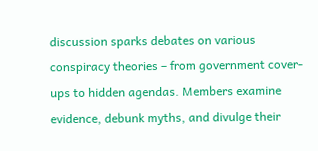discussion sparks debates on various conspiracy theories – from government cover-ups to hidden agendas. Members examine evidence, debunk myths, and divulge their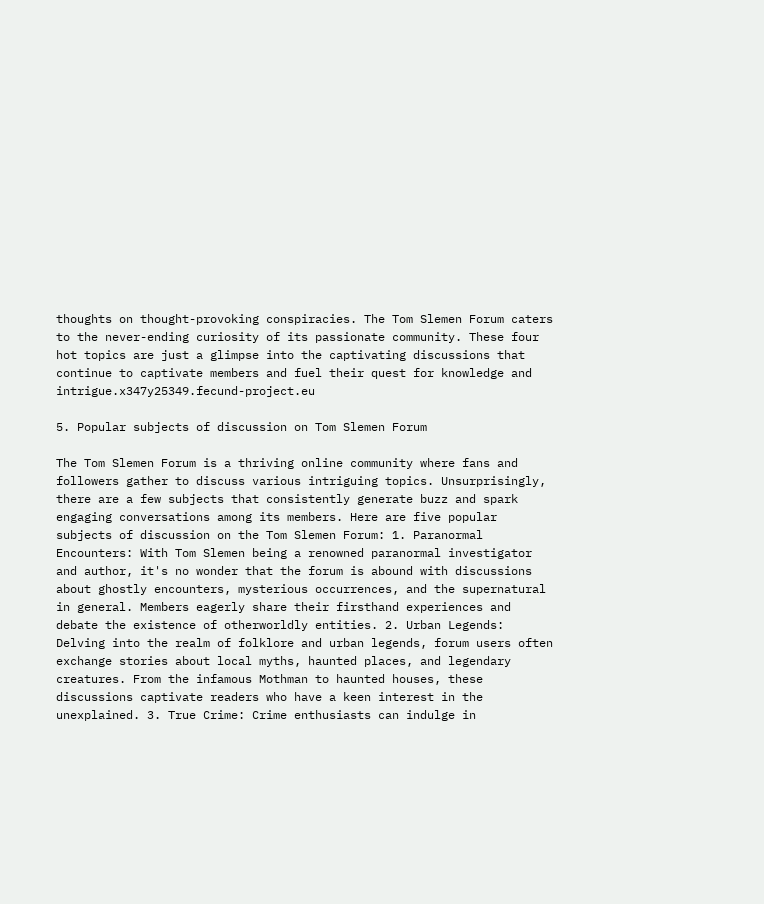thoughts on thought-provoking conspiracies. The Tom Slemen Forum caters to the never-ending curiosity of its passionate community. These four hot topics are just a glimpse into the captivating discussions that continue to captivate members and fuel their quest for knowledge and intrigue.x347y25349.fecund-project.eu

5. Popular subjects of discussion on Tom Slemen Forum

The Tom Slemen Forum is a thriving online community where fans and followers gather to discuss various intriguing topics. Unsurprisingly, there are a few subjects that consistently generate buzz and spark engaging conversations among its members. Here are five popular subjects of discussion on the Tom Slemen Forum: 1. Paranormal Encounters: With Tom Slemen being a renowned paranormal investigator and author, it's no wonder that the forum is abound with discussions about ghostly encounters, mysterious occurrences, and the supernatural in general. Members eagerly share their firsthand experiences and debate the existence of otherworldly entities. 2. Urban Legends: Delving into the realm of folklore and urban legends, forum users often exchange stories about local myths, haunted places, and legendary creatures. From the infamous Mothman to haunted houses, these discussions captivate readers who have a keen interest in the unexplained. 3. True Crime: Crime enthusiasts can indulge in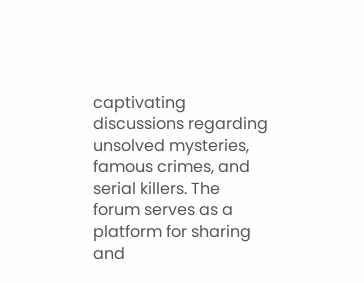captivating discussions regarding unsolved mysteries, famous crimes, and serial killers. The forum serves as a platform for sharing and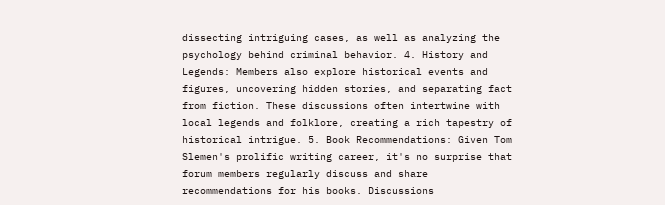dissecting intriguing cases, as well as analyzing the psychology behind criminal behavior. 4. History and Legends: Members also explore historical events and figures, uncovering hidden stories, and separating fact from fiction. These discussions often intertwine with local legends and folklore, creating a rich tapestry of historical intrigue. 5. Book Recommendations: Given Tom Slemen's prolific writing career, it's no surprise that forum members regularly discuss and share recommendations for his books. Discussions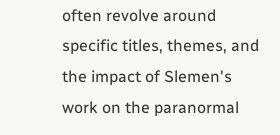often revolve around specific titles, themes, and the impact of Slemen's work on the paranormal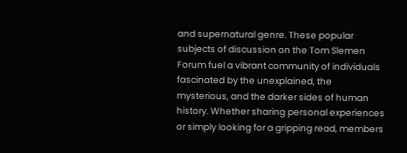and supernatural genre. These popular subjects of discussion on the Tom Slemen Forum fuel a vibrant community of individuals fascinated by the unexplained, the mysterious, and the darker sides of human history. Whether sharing personal experiences or simply looking for a gripping read, members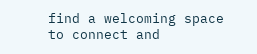find a welcoming space to connect and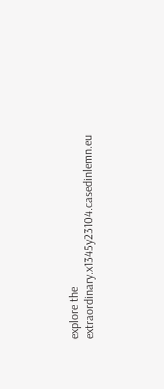explore the extraordinary.x1345y23104.casedinlemn.eu